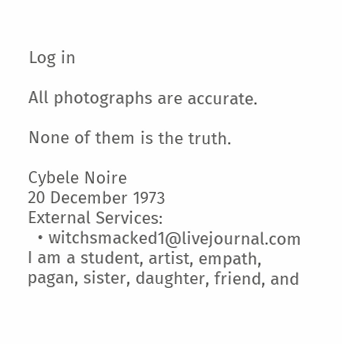Log in

All photographs are accurate.

None of them is the truth.

Cybele Noire
20 December 1973
External Services:
  • witchsmacked1@livejournal.com
I am a student, artist, empath, pagan, sister, daughter, friend, and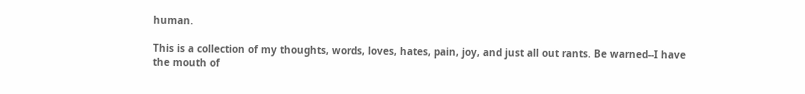human.

This is a collection of my thoughts, words, loves, hates, pain, joy, and just all out rants. Be warned--I have the mouth of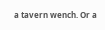a tavern wench. Or a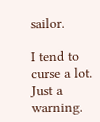sailor.

I tend to curse a lot. Just a warning.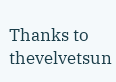Thanks to thevelvetsun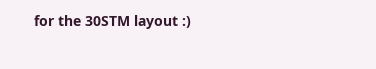for the 30STM layout :)